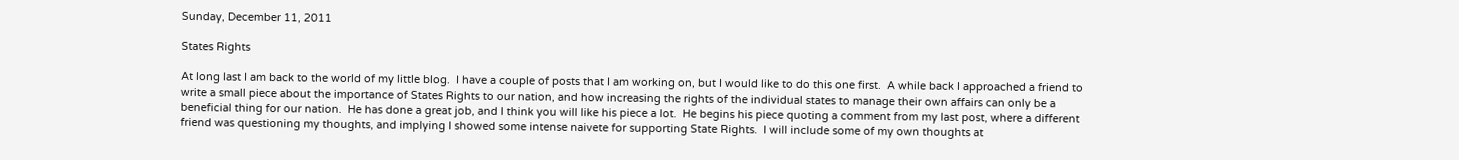Sunday, December 11, 2011

States Rights

At long last I am back to the world of my little blog.  I have a couple of posts that I am working on, but I would like to do this one first.  A while back I approached a friend to write a small piece about the importance of States Rights to our nation, and how increasing the rights of the individual states to manage their own affairs can only be a beneficial thing for our nation.  He has done a great job, and I think you will like his piece a lot.  He begins his piece quoting a comment from my last post, where a different friend was questioning my thoughts, and implying I showed some intense naivete for supporting State Rights.  I will include some of my own thoughts at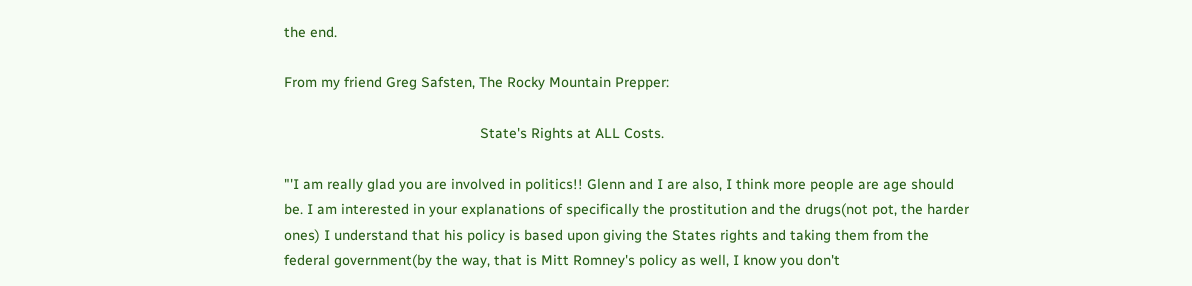the end.

From my friend Greg Safsten, The Rocky Mountain Prepper:

                                                 State's Rights at ALL Costs.

"'I am really glad you are involved in politics!! Glenn and I are also, I think more people are age should be. I am interested in your explanations of specifically the prostitution and the drugs(not pot, the harder ones) I understand that his policy is based upon giving the States rights and taking them from the federal government(by the way, that is Mitt Romney's policy as well, I know you don't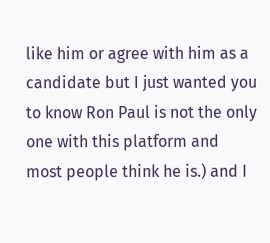like him or agree with him as a candidate but I just wanted you to know Ron Paul is not the only one with this platform and most people think he is.) and I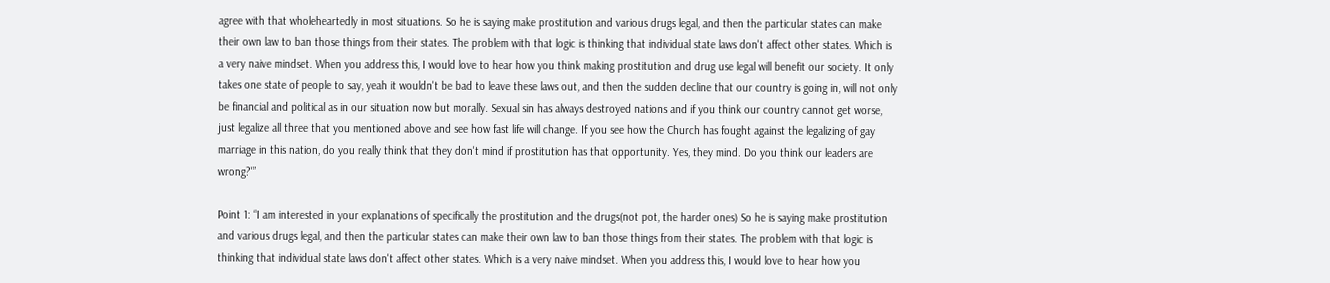agree with that wholeheartedly in most situations. So he is saying make prostitution and various drugs legal, and then the particular states can make their own law to ban those things from their states. The problem with that logic is thinking that individual state laws don't affect other states. Which is a very naive mindset. When you address this, I would love to hear how you think making prostitution and drug use legal will benefit our society. It only takes one state of people to say, yeah it wouldn't be bad to leave these laws out, and then the sudden decline that our country is going in, will not only be financial and political as in our situation now but morally. Sexual sin has always destroyed nations and if you think our country cannot get worse, just legalize all three that you mentioned above and see how fast life will change. If you see how the Church has fought against the legalizing of gay marriage in this nation, do you really think that they don't mind if prostitution has that opportunity. Yes, they mind. Do you think our leaders are wrong?'”

Point 1: “I am interested in your explanations of specifically the prostitution and the drugs(not pot, the harder ones) So he is saying make prostitution and various drugs legal, and then the particular states can make their own law to ban those things from their states. The problem with that logic is thinking that individual state laws don't affect other states. Which is a very naive mindset. When you address this, I would love to hear how you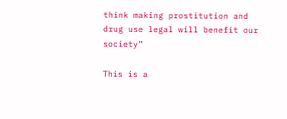think making prostitution and drug use legal will benefit our society”

This is a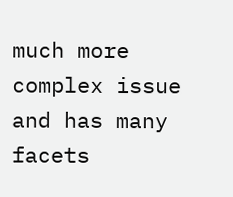much more complex issue and has many facets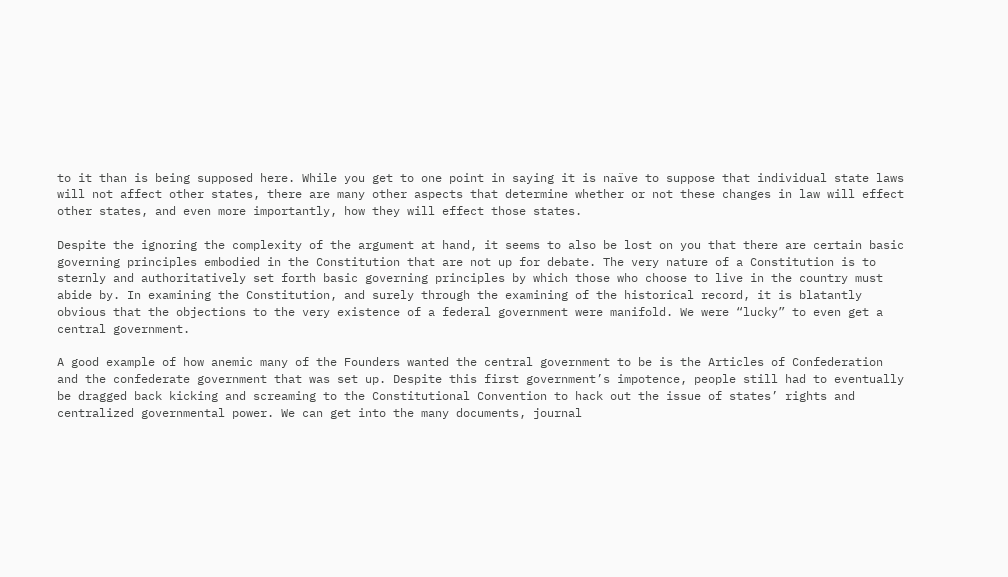to it than is being supposed here. While you get to one point in saying it is naïve to suppose that individual state laws will not affect other states, there are many other aspects that determine whether or not these changes in law will effect other states, and even more importantly, how they will effect those states.

Despite the ignoring the complexity of the argument at hand, it seems to also be lost on you that there are certain basic governing principles embodied in the Constitution that are not up for debate. The very nature of a Constitution is to sternly and authoritatively set forth basic governing principles by which those who choose to live in the country must abide by. In examining the Constitution, and surely through the examining of the historical record, it is blatantly obvious that the objections to the very existence of a federal government were manifold. We were “lucky” to even get a central government.

A good example of how anemic many of the Founders wanted the central government to be is the Articles of Confederation and the confederate government that was set up. Despite this first government’s impotence, people still had to eventually be dragged back kicking and screaming to the Constitutional Convention to hack out the issue of states’ rights and centralized governmental power. We can get into the many documents, journal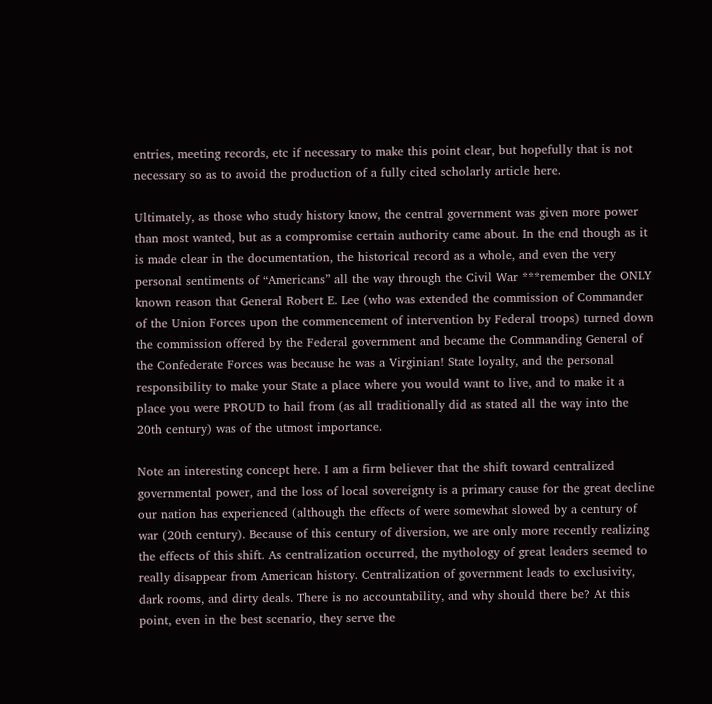entries, meeting records, etc if necessary to make this point clear, but hopefully that is not necessary so as to avoid the production of a fully cited scholarly article here.

Ultimately, as those who study history know, the central government was given more power than most wanted, but as a compromise certain authority came about. In the end though as it is made clear in the documentation, the historical record as a whole, and even the very personal sentiments of “Americans” all the way through the Civil War ***remember the ONLY known reason that General Robert E. Lee (who was extended the commission of Commander of the Union Forces upon the commencement of intervention by Federal troops) turned down the commission offered by the Federal government and became the Commanding General of the Confederate Forces was because he was a Virginian! State loyalty, and the personal responsibility to make your State a place where you would want to live, and to make it a place you were PROUD to hail from (as all traditionally did as stated all the way into the 20th century) was of the utmost importance.

Note an interesting concept here. I am a firm believer that the shift toward centralized governmental power, and the loss of local sovereignty is a primary cause for the great decline our nation has experienced (although the effects of were somewhat slowed by a century of war (20th century). Because of this century of diversion, we are only more recently realizing the effects of this shift. As centralization occurred, the mythology of great leaders seemed to really disappear from American history. Centralization of government leads to exclusivity, dark rooms, and dirty deals. There is no accountability, and why should there be? At this point, even in the best scenario, they serve the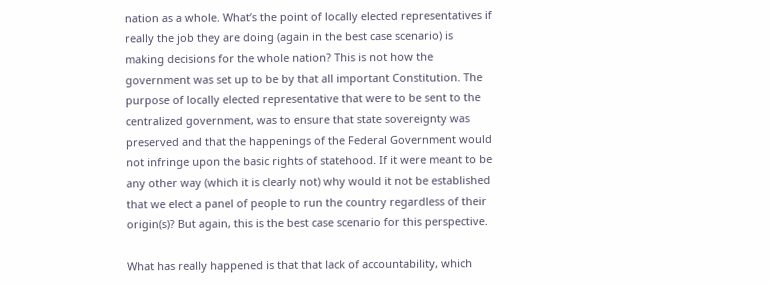nation as a whole. What’s the point of locally elected representatives if really the job they are doing (again in the best case scenario) is making decisions for the whole nation? This is not how the government was set up to be by that all important Constitution. The purpose of locally elected representative that were to be sent to the centralized government, was to ensure that state sovereignty was preserved and that the happenings of the Federal Government would not infringe upon the basic rights of statehood. If it were meant to be any other way (which it is clearly not) why would it not be established that we elect a panel of people to run the country regardless of their origin(s)? But again, this is the best case scenario for this perspective.

What has really happened is that that lack of accountability, which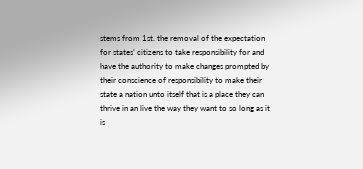stems from 1st. the removal of the expectation for states’ citizens to take responsibility for and have the authority to make changes prompted by their conscience of responsibility to make their state a nation unto itself that is a place they can thrive in an live the way they want to so long as it is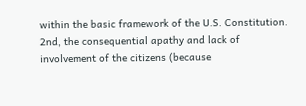within the basic framework of the U.S. Constitution. 2nd, the consequential apathy and lack of involvement of the citizens (because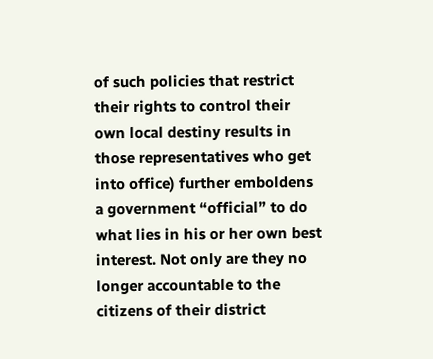of such policies that restrict their rights to control their own local destiny results in those representatives who get into office) further emboldens a government “official” to do what lies in his or her own best interest. Not only are they no longer accountable to the citizens of their district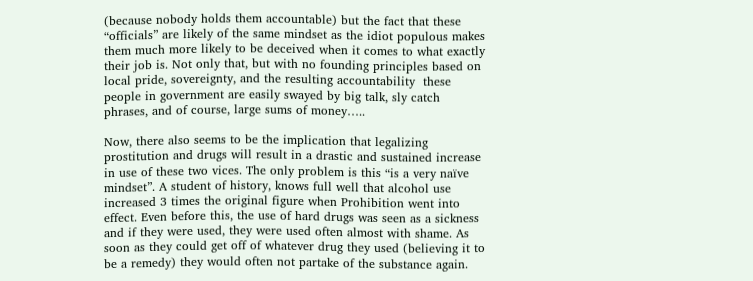(because nobody holds them accountable) but the fact that these “officials” are likely of the same mindset as the idiot populous makes them much more likely to be deceived when it comes to what exactly their job is. Not only that, but with no founding principles based on local pride, sovereignty, and the resulting accountability  these people in government are easily swayed by big talk, sly catch phrases, and of course, large sums of money…..

Now, there also seems to be the implication that legalizing prostitution and drugs will result in a drastic and sustained increase in use of these two vices. The only problem is this “is a very naïve mindset”. A student of history, knows full well that alcohol use increased 3 times the original figure when Prohibition went into effect. Even before this, the use of hard drugs was seen as a sickness and if they were used, they were used often almost with shame. As soon as they could get off of whatever drug they used (believing it to be a remedy) they would often not partake of the substance again.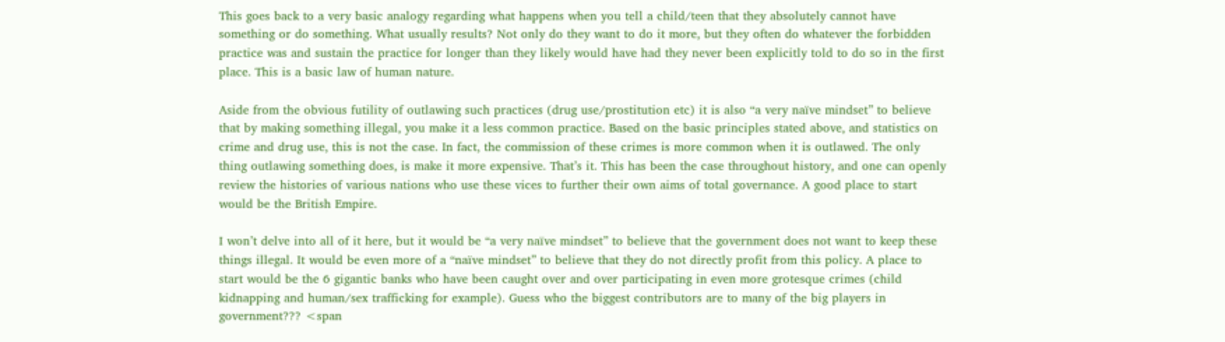This goes back to a very basic analogy regarding what happens when you tell a child/teen that they absolutely cannot have something or do something. What usually results? Not only do they want to do it more, but they often do whatever the forbidden practice was and sustain the practice for longer than they likely would have had they never been explicitly told to do so in the first place. This is a basic law of human nature.

Aside from the obvious futility of outlawing such practices (drug use/prostitution etc) it is also “a very naïve mindset” to believe that by making something illegal, you make it a less common practice. Based on the basic principles stated above, and statistics on crime and drug use, this is not the case. In fact, the commission of these crimes is more common when it is outlawed. The only thing outlawing something does, is make it more expensive. That’s it. This has been the case throughout history, and one can openly review the histories of various nations who use these vices to further their own aims of total governance. A good place to start would be the British Empire.

I won’t delve into all of it here, but it would be “a very naïve mindset” to believe that the government does not want to keep these things illegal. It would be even more of a “naïve mindset” to believe that they do not directly profit from this policy. A place to start would be the 6 gigantic banks who have been caught over and over participating in even more grotesque crimes (child kidnapping and human/sex trafficking for example). Guess who the biggest contributors are to many of the big players in government??? <span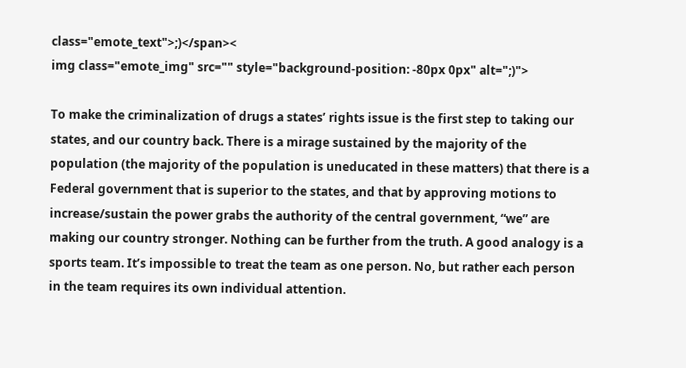class="emote_text">;)</span><
img class="emote_img" src="" style="background-position: -80px 0px" alt=";)">

To make the criminalization of drugs a states’ rights issue is the first step to taking our states, and our country back. There is a mirage sustained by the majority of the population (the majority of the population is uneducated in these matters) that there is a Federal government that is superior to the states, and that by approving motions to increase/sustain the power grabs the authority of the central government, “we” are making our country stronger. Nothing can be further from the truth. A good analogy is a sports team. It’s impossible to treat the team as one person. No, but rather each person in the team requires its own individual attention.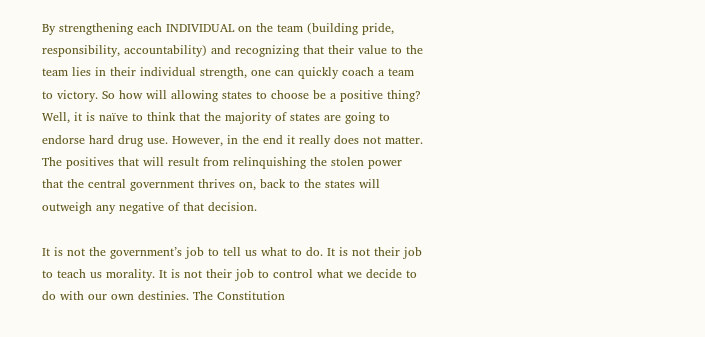By strengthening each INDIVIDUAL on the team (building pride, responsibility, accountability) and recognizing that their value to the team lies in their individual strength, one can quickly coach a team to victory. So how will allowing states to choose be a positive thing? Well, it is naïve to think that the majority of states are going to endorse hard drug use. However, in the end it really does not matter. The positives that will result from relinquishing the stolen power that the central government thrives on, back to the states will outweigh any negative of that decision.

It is not the government’s job to tell us what to do. It is not their job to teach us morality. It is not their job to control what we decide to do with our own destinies. The Constitution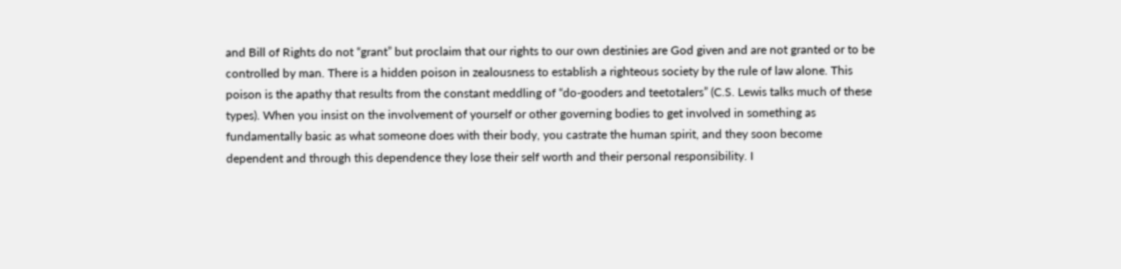and Bill of Rights do not “grant” but proclaim that our rights to our own destinies are God given and are not granted or to be controlled by man. There is a hidden poison in zealousness to establish a righteous society by the rule of law alone. This poison is the apathy that results from the constant meddling of “do-gooders and teetotalers” (C.S. Lewis talks much of these types). When you insist on the involvement of yourself or other governing bodies to get involved in something as fundamentally basic as what someone does with their body, you castrate the human spirit, and they soon become dependent and through this dependence they lose their self worth and their personal responsibility. I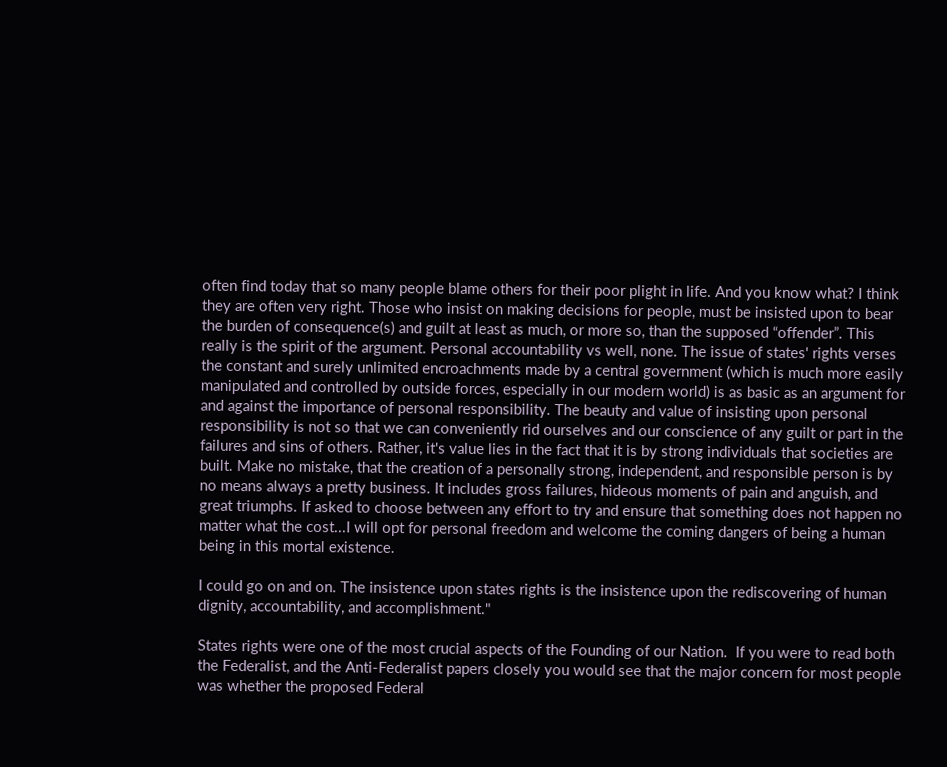often find today that so many people blame others for their poor plight in life. And you know what? I think they are often very right. Those who insist on making decisions for people, must be insisted upon to bear the burden of consequence(s) and guilt at least as much, or more so, than the supposed “offender”. This really is the spirit of the argument. Personal accountability vs well, none. The issue of states' rights verses the constant and surely unlimited encroachments made by a central government (which is much more easily manipulated and controlled by outside forces, especially in our modern world) is as basic as an argument for and against the importance of personal responsibility. The beauty and value of insisting upon personal responsibility is not so that we can conveniently rid ourselves and our conscience of any guilt or part in the failures and sins of others. Rather, it's value lies in the fact that it is by strong individuals that societies are built. Make no mistake, that the creation of a personally strong, independent, and responsible person is by no means always a pretty business. It includes gross failures, hideous moments of pain and anguish, and great triumphs. If asked to choose between any effort to try and ensure that something does not happen no matter what the cost...I will opt for personal freedom and welcome the coming dangers of being a human being in this mortal existence.

I could go on and on. The insistence upon states rights is the insistence upon the rediscovering of human dignity, accountability, and accomplishment."

States rights were one of the most crucial aspects of the Founding of our Nation.  If you were to read both the Federalist, and the Anti-Federalist papers closely you would see that the major concern for most people was whether the proposed Federal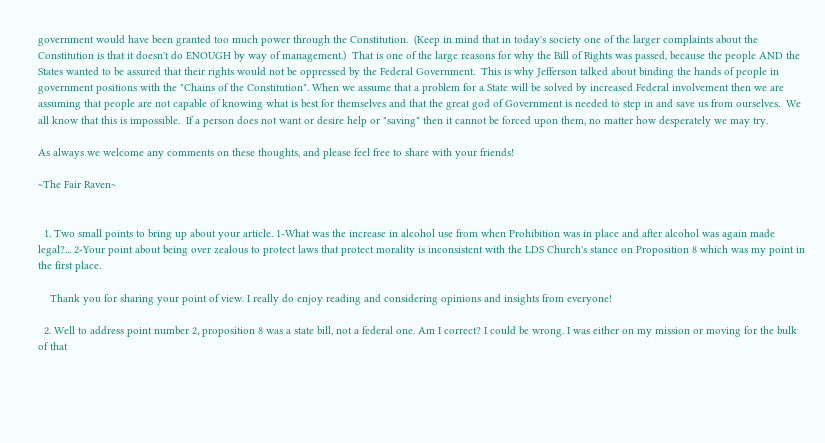government would have been granted too much power through the Constitution.  (Keep in mind that in today's society one of the larger complaints about the Constitution is that it doesn't do ENOUGH by way of management.)  That is one of the large reasons for why the Bill of Rights was passed, because the people AND the States wanted to be assured that their rights would not be oppressed by the Federal Government.  This is why Jefferson talked about binding the hands of people in government positions with the "Chains of the Constitution". When we assume that a problem for a State will be solved by increased Federal involvement then we are assuming that people are not capable of knowing what is best for themselves and that the great god of Government is needed to step in and save us from ourselves.  We all know that this is impossible.  If a person does not want or desire help or "saving" then it cannot be forced upon them, no matter how desperately we may try.

As always we welcome any comments on these thoughts, and please feel free to share with your friends!

~The Fair Raven~


  1. Two small points to bring up about your article. 1-What was the increase in alcohol use from when Prohibition was in place and after alcohol was again made legal?... 2-Your point about being over zealous to protect laws that protect morality is inconsistent with the LDS Church's stance on Proposition 8 which was my point in the first place.

    Thank you for sharing your point of view. I really do enjoy reading and considering opinions and insights from everyone!

  2. Well to address point number 2, proposition 8 was a state bill, not a federal one. Am I correct? I could be wrong. I was either on my mission or moving for the bulk of that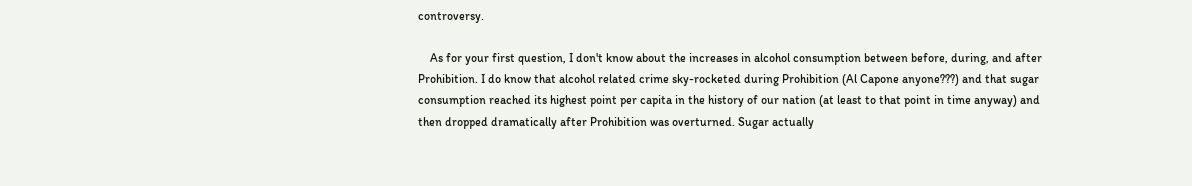controversy.

    As for your first question, I don't know about the increases in alcohol consumption between before, during, and after Prohibition. I do know that alcohol related crime sky-rocketed during Prohibition (Al Capone anyone???) and that sugar consumption reached its highest point per capita in the history of our nation (at least to that point in time anyway) and then dropped dramatically after Prohibition was overturned. Sugar actually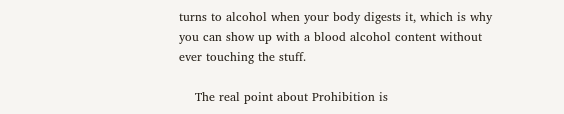turns to alcohol when your body digests it, which is why you can show up with a blood alcohol content without ever touching the stuff.

    The real point about Prohibition is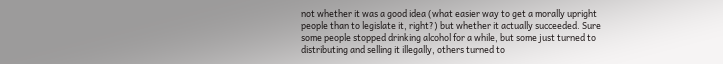not whether it was a good idea (what easier way to get a morally upright people than to legislate it, right?) but whether it actually succeeded. Sure some people stopped drinking alcohol for a while, but some just turned to distributing and selling it illegally, others turned to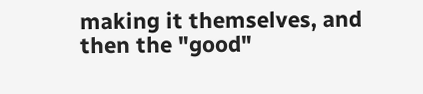making it themselves, and then the "good"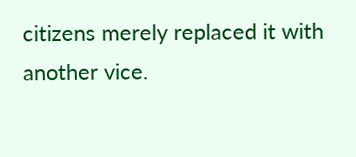citizens merely replaced it with another vice.